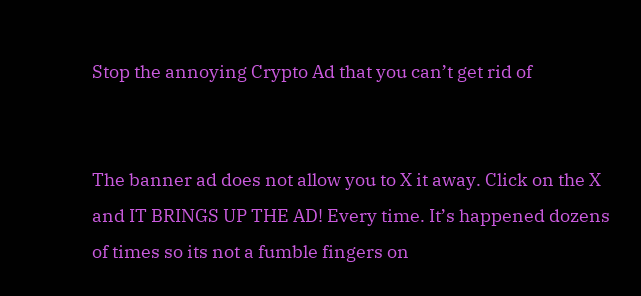Stop the annoying Crypto Ad that you can’t get rid of


The banner ad does not allow you to X it away. Click on the X and IT BRINGS UP THE AD! Every time. It’s happened dozens of times so its not a fumble fingers on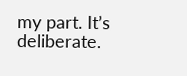my part. It’s deliberate.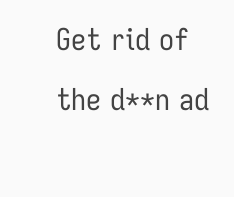Get rid of the d**n ad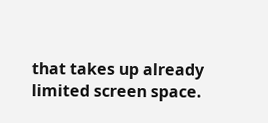that takes up already limited screen space.